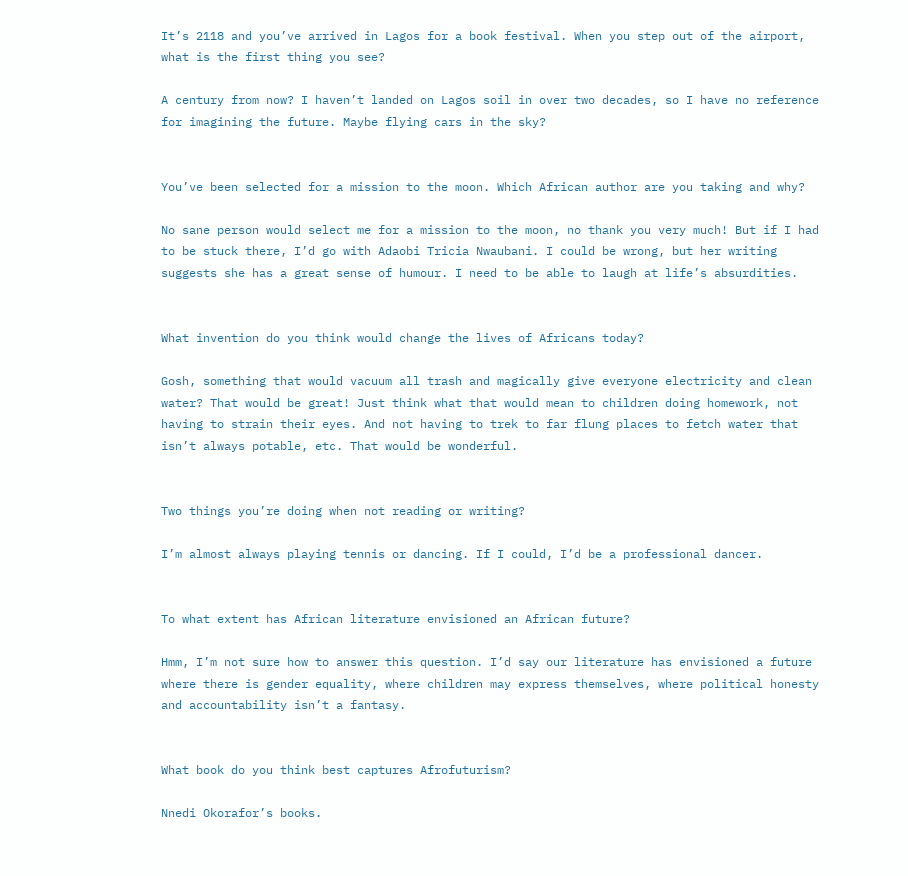It’s 2118 and you’ve arrived in Lagos for a book festival. When you step out of the airport, what is the first thing you see?

A century from now? I haven’t landed on Lagos soil in over two decades, so I have no reference for imagining the future. Maybe flying cars in the sky?


You’ve been selected for a mission to the moon. Which African author are you taking and why?

No sane person would select me for a mission to the moon, no thank you very much! But if I had to be stuck there, I’d go with Adaobi Tricia Nwaubani. I could be wrong, but her writing suggests she has a great sense of humour. I need to be able to laugh at life’s absurdities.


What invention do you think would change the lives of Africans today?

Gosh, something that would vacuum all trash and magically give everyone electricity and clean water? That would be great! Just think what that would mean to children doing homework, not having to strain their eyes. And not having to trek to far flung places to fetch water that isn’t always potable, etc. That would be wonderful.


Two things you’re doing when not reading or writing?

I’m almost always playing tennis or dancing. If I could, I’d be a professional dancer.


To what extent has African literature envisioned an African future?

Hmm, I’m not sure how to answer this question. I’d say our literature has envisioned a future where there is gender equality, where children may express themselves, where political honesty and accountability isn’t a fantasy.


What book do you think best captures Afrofuturism?

Nnedi Okorafor’s books.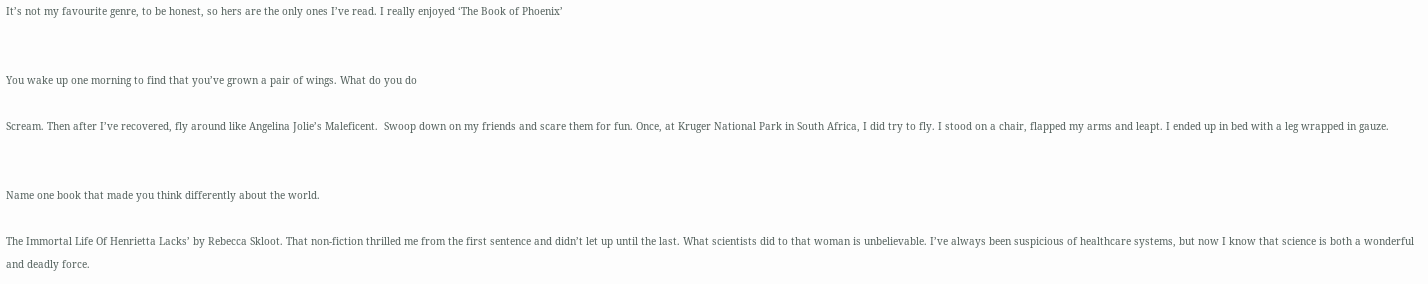It’s not my favourite genre, to be honest, so hers are the only ones I’ve read. I really enjoyed ‘The Book of Phoenix’


You wake up one morning to find that you’ve grown a pair of wings. What do you do

Scream. Then after I’ve recovered, fly around like Angelina Jolie’s Maleficent.  Swoop down on my friends and scare them for fun. Once, at Kruger National Park in South Africa, I did try to fly. I stood on a chair, flapped my arms and leapt. I ended up in bed with a leg wrapped in gauze.


Name one book that made you think differently about the world.

The Immortal Life Of Henrietta Lacks’ by Rebecca Skloot. That non-fiction thrilled me from the first sentence and didn’t let up until the last. What scientists did to that woman is unbelievable. I’ve always been suspicious of healthcare systems, but now I know that science is both a wonderful and deadly force.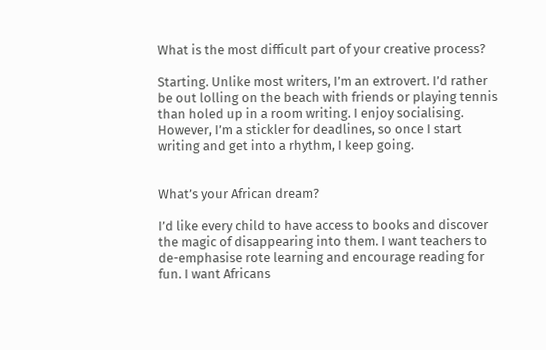What is the most difficult part of your creative process?

Starting. Unlike most writers, I’m an extrovert. I’d rather be out lolling on the beach with friends or playing tennis than holed up in a room writing. I enjoy socialising. However, I’m a stickler for deadlines, so once I start writing and get into a rhythm, I keep going.


What’s your African dream?

I’d like every child to have access to books and discover the magic of disappearing into them. I want teachers to de-emphasise rote learning and encourage reading for fun. I want Africans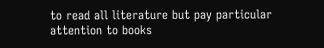to read all literature but pay particular attention to books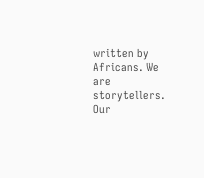written by Africans. We are storytellers. Our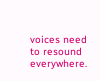voices need to resound everywhere.